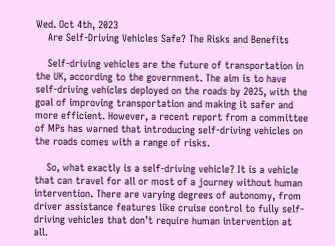Wed. Oct 4th, 2023
    Are Self-Driving Vehicles Safe? The Risks and Benefits

    Self-driving vehicles are the future of transportation in the UK, according to the government. The aim is to have self-driving vehicles deployed on the roads by 2025, with the goal of improving transportation and making it safer and more efficient. However, a recent report from a committee of MPs has warned that introducing self-driving vehicles on the roads comes with a range of risks.

    So, what exactly is a self-driving vehicle? It is a vehicle that can travel for all or most of a journey without human intervention. There are varying degrees of autonomy, from driver assistance features like cruise control to fully self-driving vehicles that don’t require human intervention at all.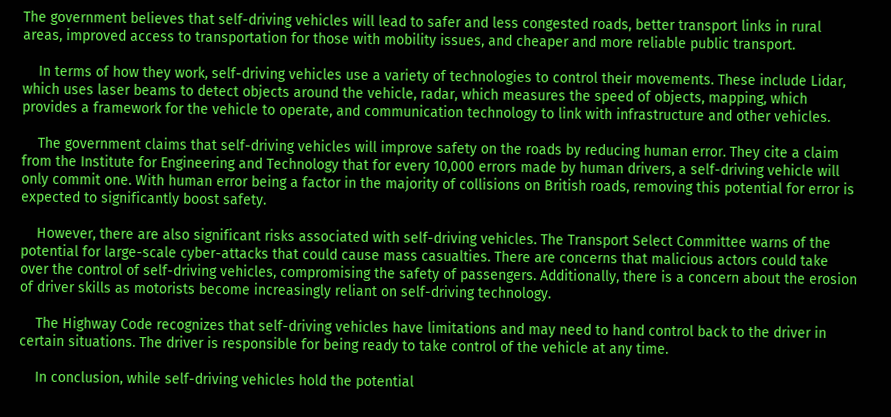The government believes that self-driving vehicles will lead to safer and less congested roads, better transport links in rural areas, improved access to transportation for those with mobility issues, and cheaper and more reliable public transport.

    In terms of how they work, self-driving vehicles use a variety of technologies to control their movements. These include Lidar, which uses laser beams to detect objects around the vehicle, radar, which measures the speed of objects, mapping, which provides a framework for the vehicle to operate, and communication technology to link with infrastructure and other vehicles.

    The government claims that self-driving vehicles will improve safety on the roads by reducing human error. They cite a claim from the Institute for Engineering and Technology that for every 10,000 errors made by human drivers, a self-driving vehicle will only commit one. With human error being a factor in the majority of collisions on British roads, removing this potential for error is expected to significantly boost safety.

    However, there are also significant risks associated with self-driving vehicles. The Transport Select Committee warns of the potential for large-scale cyber-attacks that could cause mass casualties. There are concerns that malicious actors could take over the control of self-driving vehicles, compromising the safety of passengers. Additionally, there is a concern about the erosion of driver skills as motorists become increasingly reliant on self-driving technology.

    The Highway Code recognizes that self-driving vehicles have limitations and may need to hand control back to the driver in certain situations. The driver is responsible for being ready to take control of the vehicle at any time.

    In conclusion, while self-driving vehicles hold the potential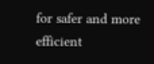for safer and more efficient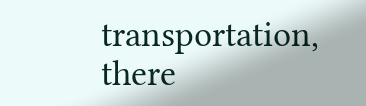transportation, there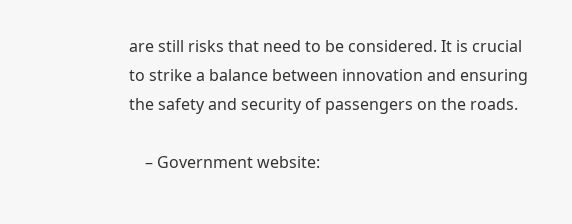are still risks that need to be considered. It is crucial to strike a balance between innovation and ensuring the safety and security of passengers on the roads.

    – Government website: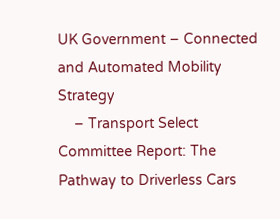UK Government – Connected and Automated Mobility Strategy
    – Transport Select Committee Report: The Pathway to Driverless Cars